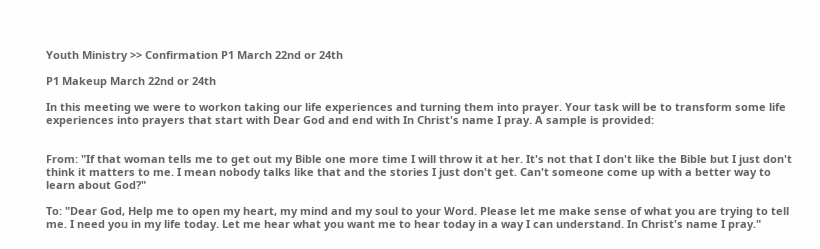Youth Ministry >> Confirmation P1 March 22nd or 24th

P1 Makeup March 22nd or 24th

In this meeting we were to workon taking our life experiences and turning them into prayer. Your task will be to transform some life experiences into prayers that start with Dear God and end with In Christ's name I pray. A sample is provided:


From: "If that woman tells me to get out my Bible one more time I will throw it at her. It's not that I don't like the Bible but I just don't think it matters to me. I mean nobody talks like that and the stories I just don't get. Can't someone come up with a better way to learn about God?"

To: "Dear God, Help me to open my heart, my mind and my soul to your Word. Please let me make sense of what you are trying to tell me. I need you in my life today. Let me hear what you want me to hear today in a way I can understand. In Christ's name I pray."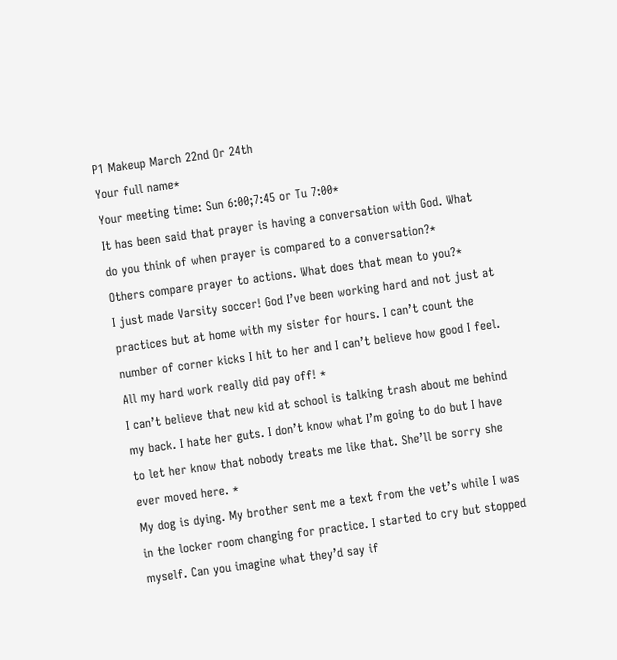P1 Makeup March 22nd Or 24th
Your full name*
Your meeting time: Sun 6:00;7:45 or Tu 7:00*
It has been said that prayer is having a conversation with God. What do you think of when prayer is compared to a conversation?*
Others compare prayer to actions. What does that mean to you?*
I just made Varsity soccer! God I’ve been working hard and not just at practices but at home with my sister for hours. I can’t count the number of corner kicks I hit to her and I can’t believe how good I feel. All my hard work really did pay off! *
I can’t believe that new kid at school is talking trash about me behind my back. I hate her guts. I don’t know what I’m going to do but I have to let her know that nobody treats me like that. She’ll be sorry she ever moved here. *
My dog is dying. My brother sent me a text from the vet’s while I was in the locker room changing for practice. I started to cry but stopped myself. Can you imagine what they’d say if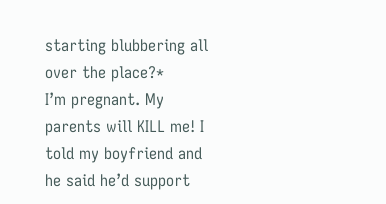starting blubbering all over the place?*
I’m pregnant. My parents will KILL me! I told my boyfriend and he said he’d support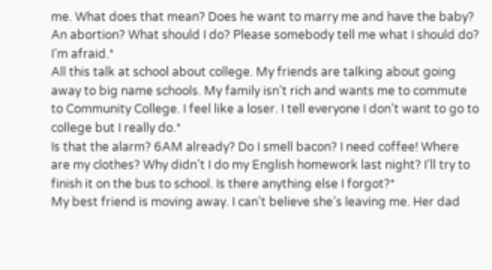me. What does that mean? Does he want to marry me and have the baby? An abortion? What should I do? Please somebody tell me what I should do? I’m afraid.*
All this talk at school about college. My friends are talking about going away to big name schools. My family isn’t rich and wants me to commute to Community College. I feel like a loser. I tell everyone I don’t want to go to college but I really do.*
Is that the alarm? 6AM already? Do I smell bacon? I need coffee! Where are my clothes? Why didn’t I do my English homework last night? I’ll try to finish it on the bus to school. Is there anything else I forgot?*
My best friend is moving away. I can’t believe she’s leaving me. Her dad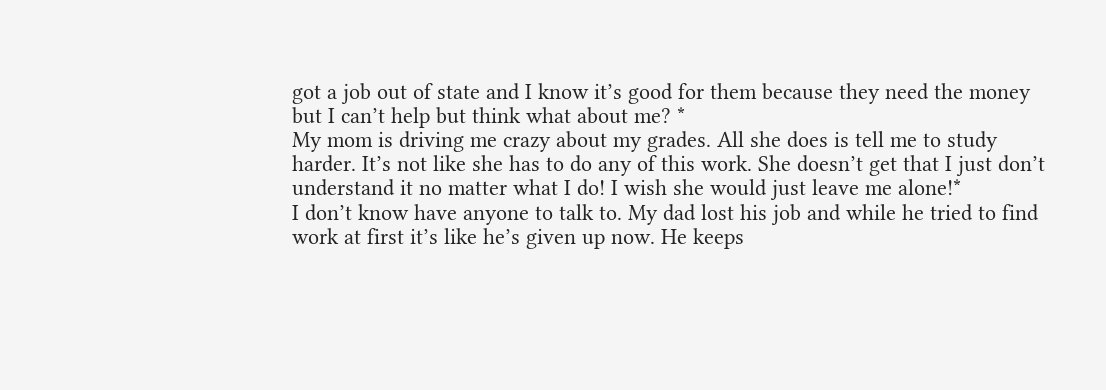got a job out of state and I know it’s good for them because they need the money but I can’t help but think what about me? *
My mom is driving me crazy about my grades. All she does is tell me to study harder. It’s not like she has to do any of this work. She doesn’t get that I just don’t understand it no matter what I do! I wish she would just leave me alone!*
I don’t know have anyone to talk to. My dad lost his job and while he tried to find work at first it’s like he’s given up now. He keeps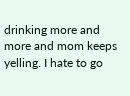drinking more and more and mom keeps yelling. I hate to go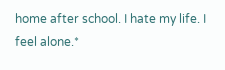home after school. I hate my life. I feel alone.*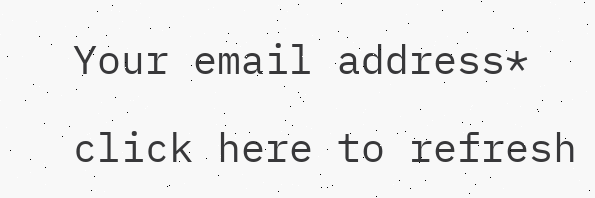Your email address*

click here to refresh